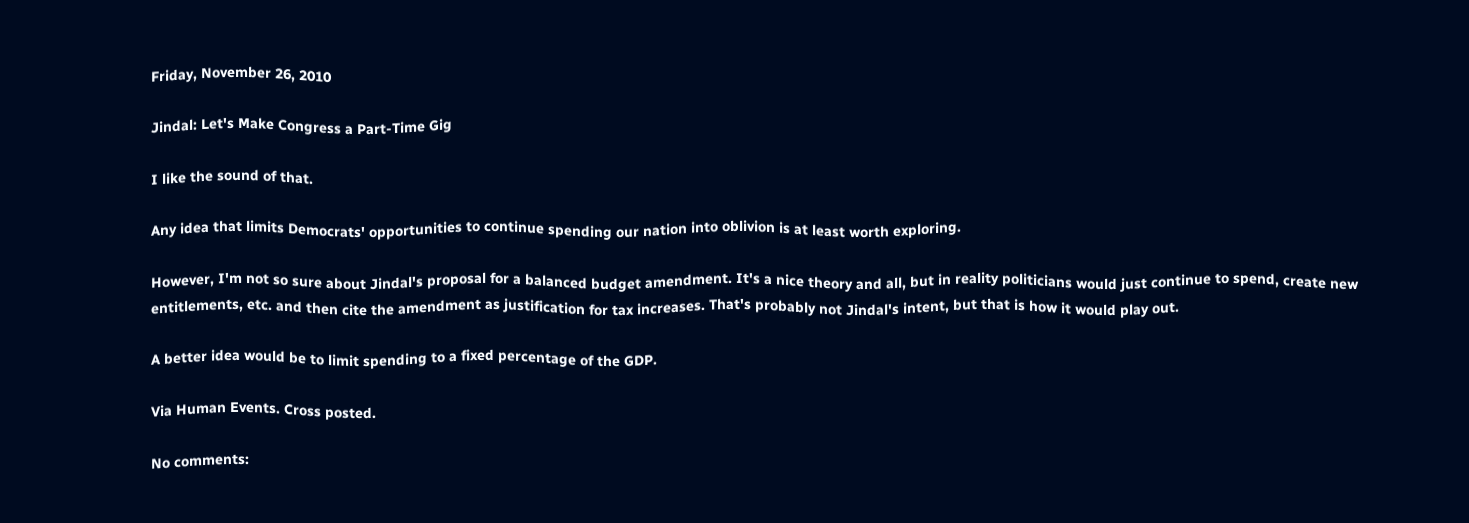Friday, November 26, 2010

Jindal: Let's Make Congress a Part-Time Gig

I like the sound of that.

Any idea that limits Democrats' opportunities to continue spending our nation into oblivion is at least worth exploring.

However, I'm not so sure about Jindal's proposal for a balanced budget amendment. It's a nice theory and all, but in reality politicians would just continue to spend, create new entitlements, etc. and then cite the amendment as justification for tax increases. That's probably not Jindal's intent, but that is how it would play out.

A better idea would be to limit spending to a fixed percentage of the GDP.

Via Human Events. Cross posted.

No comments: